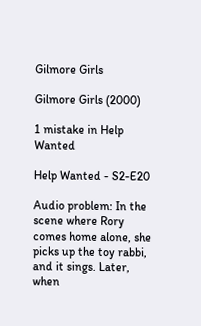Gilmore Girls

Gilmore Girls (2000)

1 mistake in Help Wanted

Help Wanted - S2-E20

Audio problem: In the scene where Rory comes home alone, she picks up the toy rabbi, and it sings. Later, when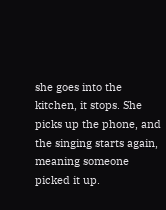she goes into the kitchen, it stops. She picks up the phone, and the singing starts again, meaning someone picked it up.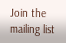Join the mailing list